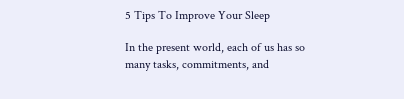5 Tips To Improve Your Sleep

In the present world, each of us has so many tasks, commitments, and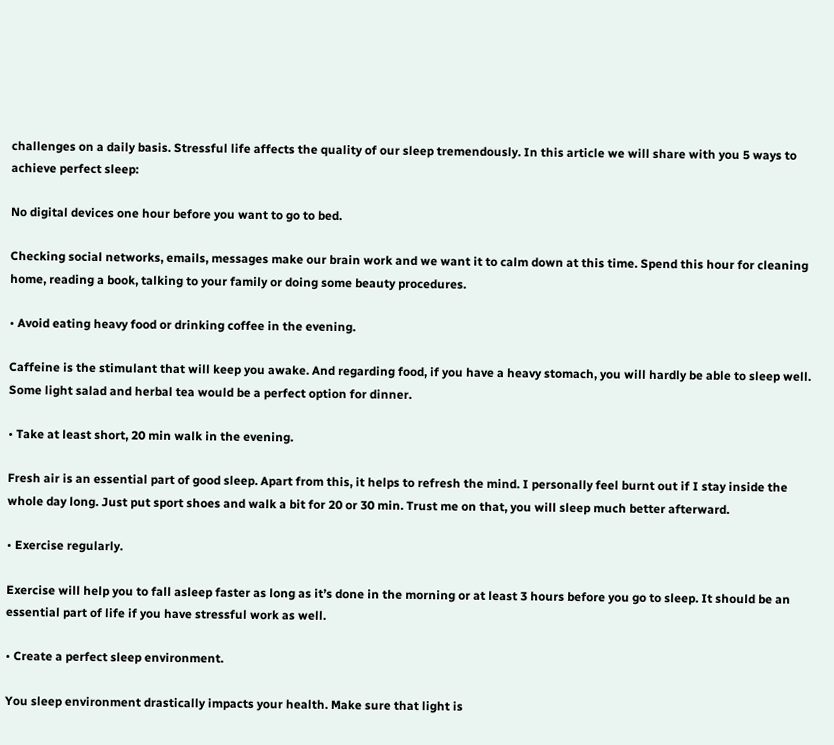challenges on a daily basis. Stressful life affects the quality of our sleep tremendously. In this article we will share with you 5 ways to achieve perfect sleep:

No digital devices one hour before you want to go to bed.

Checking social networks, emails, messages make our brain work and we want it to calm down at this time. Spend this hour for cleaning home, reading a book, talking to your family or doing some beauty procedures.

• Avoid eating heavy food or drinking coffee in the evening.

Caffeine is the stimulant that will keep you awake. And regarding food, if you have a heavy stomach, you will hardly be able to sleep well. Some light salad and herbal tea would be a perfect option for dinner.

• Take at least short, 20 min walk in the evening.

Fresh air is an essential part of good sleep. Apart from this, it helps to refresh the mind. I personally feel burnt out if I stay inside the whole day long. Just put sport shoes and walk a bit for 20 or 30 min. Trust me on that, you will sleep much better afterward.

• Exercise regularly.

Exercise will help you to fall asleep faster as long as it’s done in the morning or at least 3 hours before you go to sleep. It should be an essential part of life if you have stressful work as well.

• Create a perfect sleep environment.

You sleep environment drastically impacts your health. Make sure that light is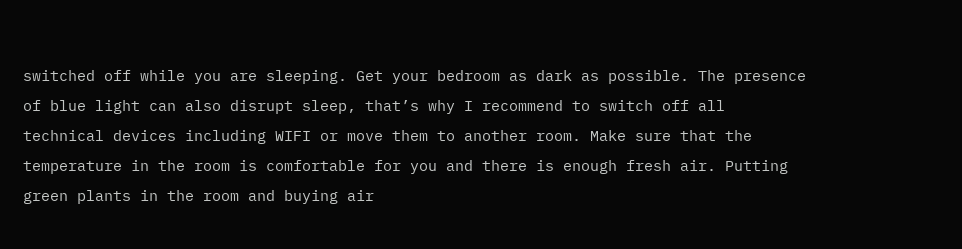switched off while you are sleeping. Get your bedroom as dark as possible. The presence of blue light can also disrupt sleep, that’s why I recommend to switch off all technical devices including WIFI or move them to another room. Make sure that the temperature in the room is comfortable for you and there is enough fresh air. Putting green plants in the room and buying air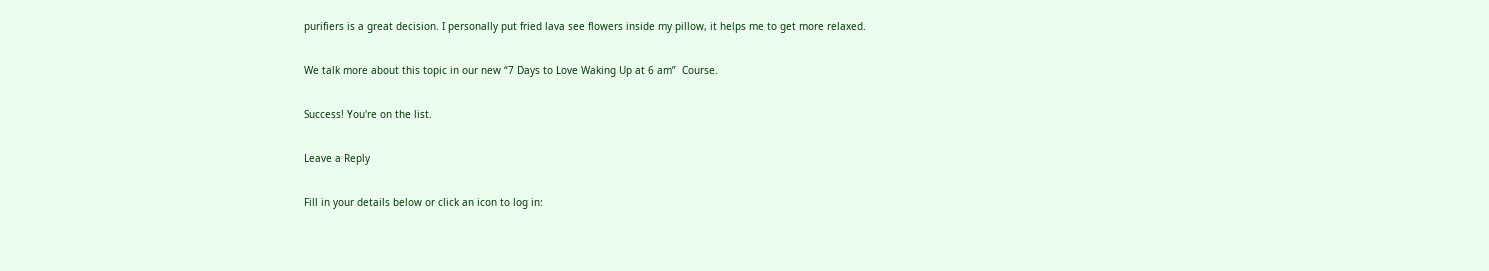purifiers is a great decision. I personally put fried lava see flowers inside my pillow, it helps me to get more relaxed.

We talk more about this topic in our new “7 Days to Love Waking Up at 6 am”  Course.

Success! You're on the list.

Leave a Reply

Fill in your details below or click an icon to log in: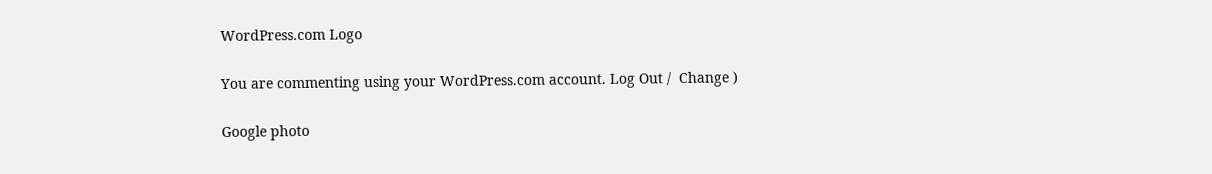WordPress.com Logo

You are commenting using your WordPress.com account. Log Out /  Change )

Google photo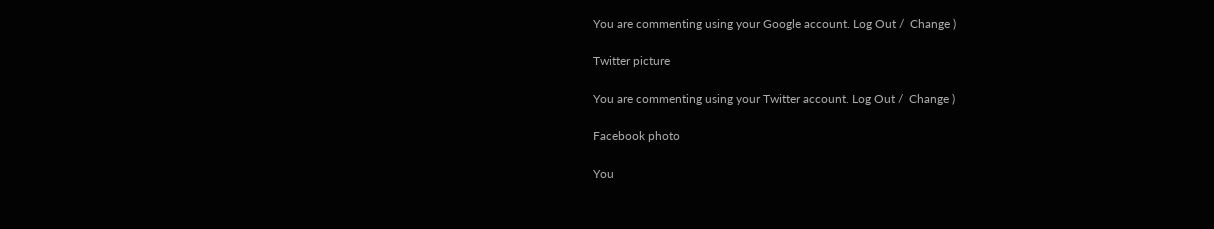You are commenting using your Google account. Log Out /  Change )

Twitter picture

You are commenting using your Twitter account. Log Out /  Change )

Facebook photo

You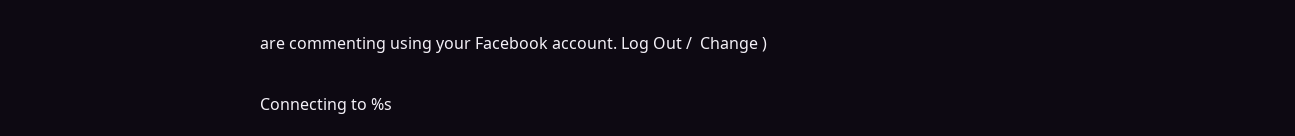are commenting using your Facebook account. Log Out /  Change )

Connecting to %s